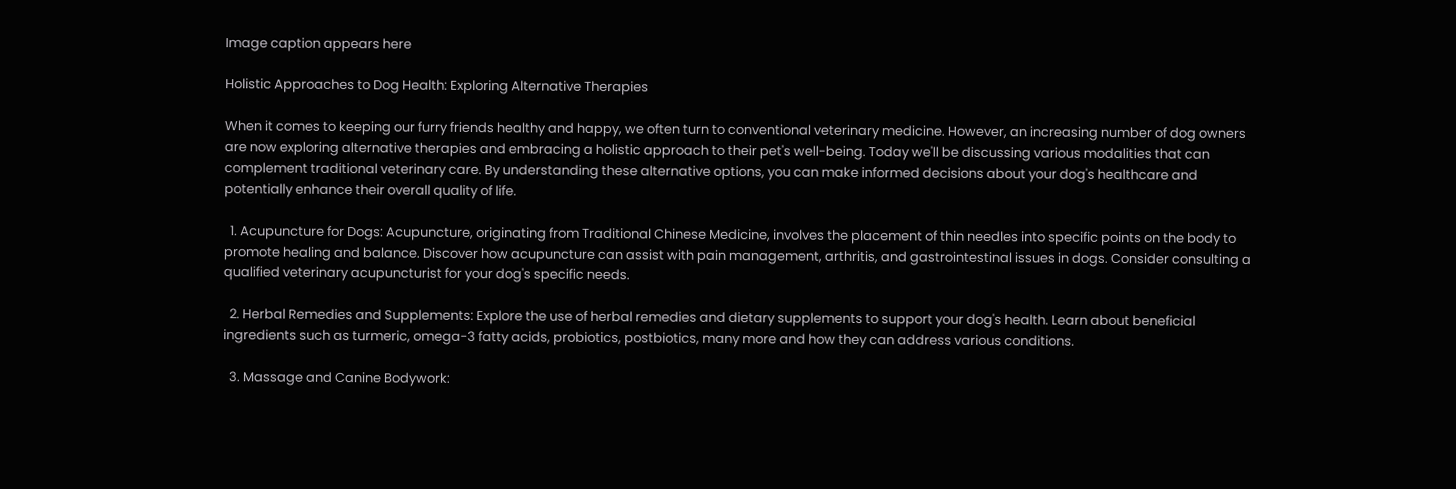Image caption appears here

Holistic Approaches to Dog Health: Exploring Alternative Therapies

When it comes to keeping our furry friends healthy and happy, we often turn to conventional veterinary medicine. However, an increasing number of dog owners are now exploring alternative therapies and embracing a holistic approach to their pet's well-being. Today we'll be discussing various modalities that can complement traditional veterinary care. By understanding these alternative options, you can make informed decisions about your dog's healthcare and potentially enhance their overall quality of life.

  1. Acupuncture for Dogs: Acupuncture, originating from Traditional Chinese Medicine, involves the placement of thin needles into specific points on the body to promote healing and balance. Discover how acupuncture can assist with pain management, arthritis, and gastrointestinal issues in dogs. Consider consulting a qualified veterinary acupuncturist for your dog's specific needs.

  2. Herbal Remedies and Supplements: Explore the use of herbal remedies and dietary supplements to support your dog's health. Learn about beneficial ingredients such as turmeric, omega-3 fatty acids, probiotics, postbiotics, many more and how they can address various conditions.

  3. Massage and Canine Bodywork: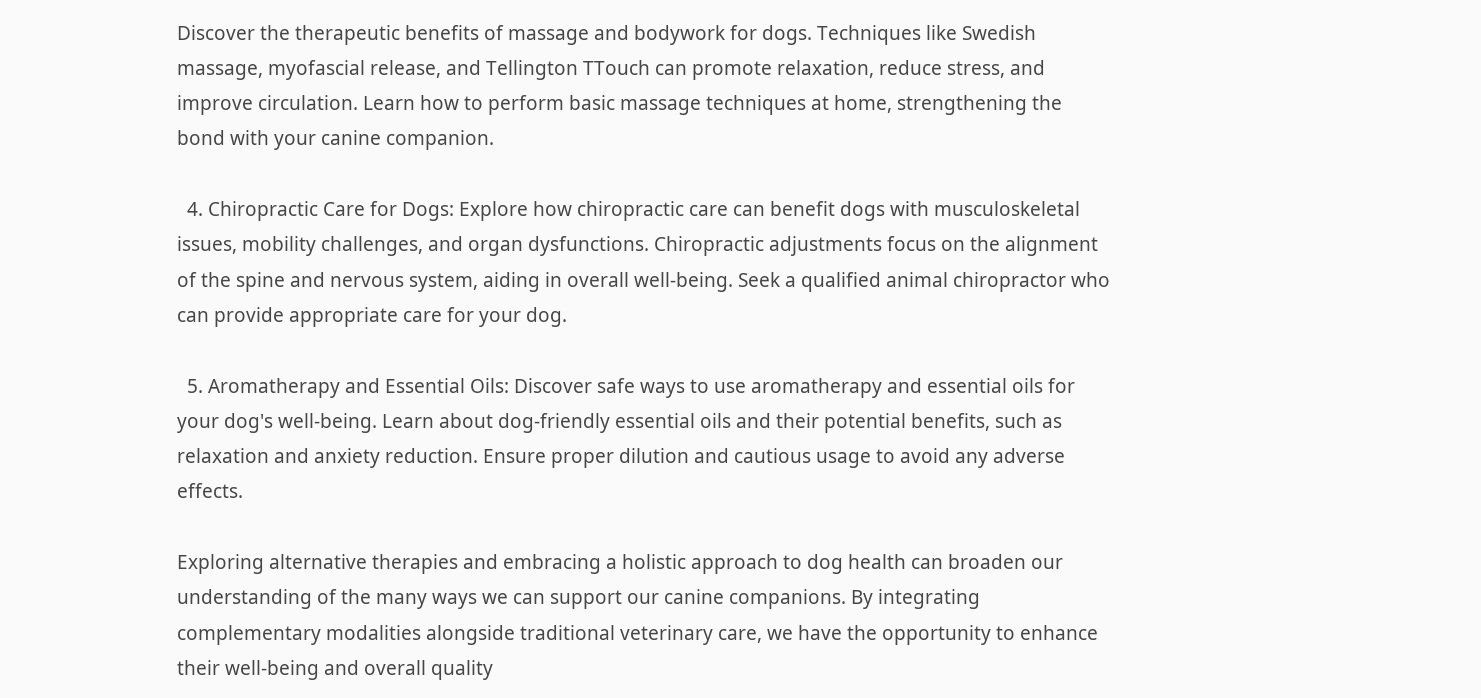Discover the therapeutic benefits of massage and bodywork for dogs. Techniques like Swedish massage, myofascial release, and Tellington TTouch can promote relaxation, reduce stress, and improve circulation. Learn how to perform basic massage techniques at home, strengthening the bond with your canine companion.

  4. Chiropractic Care for Dogs: Explore how chiropractic care can benefit dogs with musculoskeletal issues, mobility challenges, and organ dysfunctions. Chiropractic adjustments focus on the alignment of the spine and nervous system, aiding in overall well-being. Seek a qualified animal chiropractor who can provide appropriate care for your dog.

  5. Aromatherapy and Essential Oils: Discover safe ways to use aromatherapy and essential oils for your dog's well-being. Learn about dog-friendly essential oils and their potential benefits, such as relaxation and anxiety reduction. Ensure proper dilution and cautious usage to avoid any adverse effects.

Exploring alternative therapies and embracing a holistic approach to dog health can broaden our understanding of the many ways we can support our canine companions. By integrating complementary modalities alongside traditional veterinary care, we have the opportunity to enhance their well-being and overall quality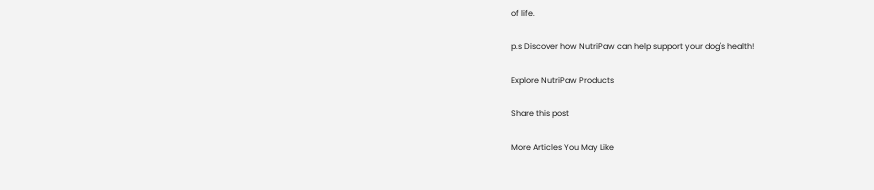of life.

p.s Discover how NutriPaw can help support your dog's health!

Explore NutriPaw Products

Share this post

More Articles You May Like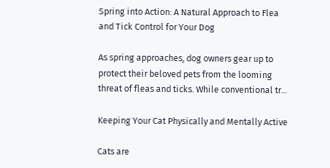Spring into Action: A Natural Approach to Flea and Tick Control for Your Dog

As spring approaches, dog owners gear up to protect their beloved pets from the looming threat of fleas and ticks. While conventional tr...

Keeping Your Cat Physically and Mentally Active

Cats are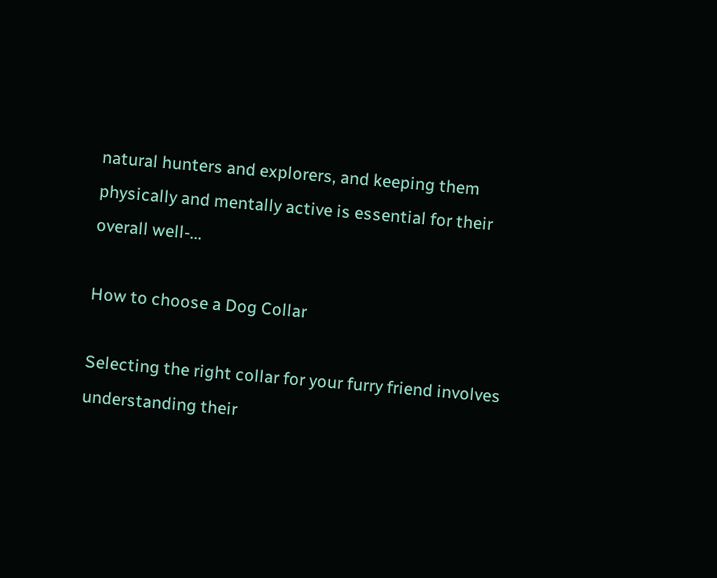natural hunters and explorers, and keeping them physically and mentally active is essential for their overall well-...

How to choose a Dog Collar

Selecting the right collar for your furry friend involves understanding their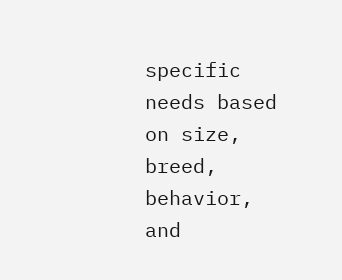specific needs based on size, breed, behavior, and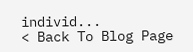individ...
< Back To Blog Page